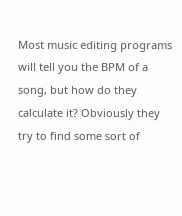Most music editing programs will tell you the BPM of a song, but how do they calculate it? Obviously they try to find some sort of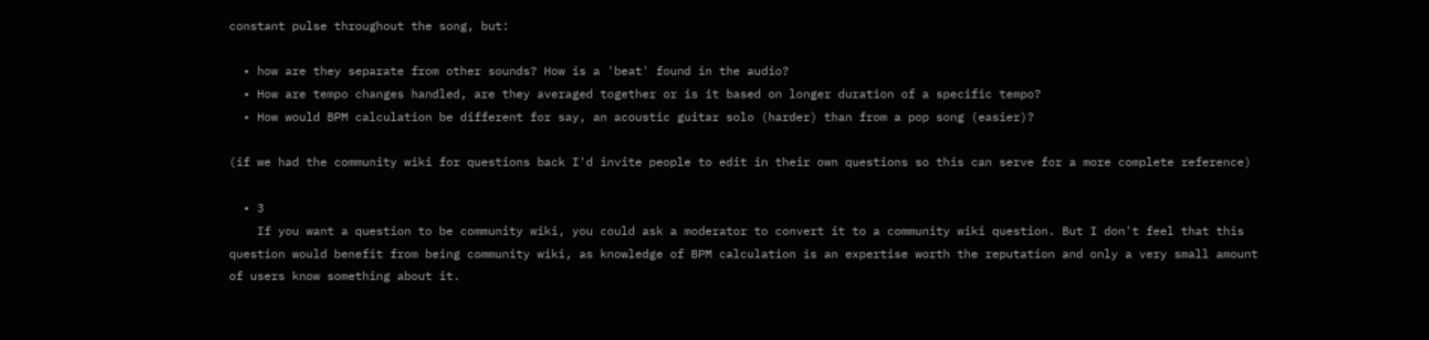constant pulse throughout the song, but:

  • how are they separate from other sounds? How is a 'beat' found in the audio?
  • How are tempo changes handled, are they averaged together or is it based on longer duration of a specific tempo?
  • How would BPM calculation be different for say, an acoustic guitar solo (harder) than from a pop song (easier)?

(if we had the community wiki for questions back I'd invite people to edit in their own questions so this can serve for a more complete reference)

  • 3
    If you want a question to be community wiki, you could ask a moderator to convert it to a community wiki question. But I don't feel that this question would benefit from being community wiki, as knowledge of BPM calculation is an expertise worth the reputation and only a very small amount of users know something about it.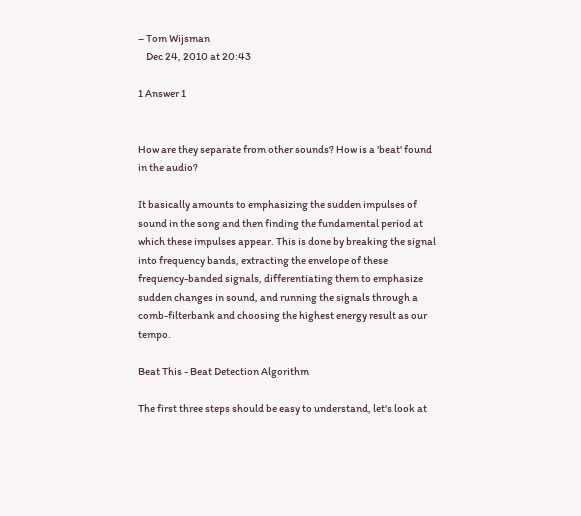– Tom Wijsman
    Dec 24, 2010 at 20:43

1 Answer 1


How are they separate from other sounds? How is a 'beat' found in the audio?

It basically amounts to emphasizing the sudden impulses of sound in the song and then finding the fundamental period at which these impulses appear. This is done by breaking the signal into frequency bands, extracting the envelope of these frequency-banded signals, differentiating them to emphasize sudden changes in sound, and running the signals through a comb-filterbank and choosing the highest energy result as our tempo.

Beat This - Beat Detection Algorithm

The first three steps should be easy to understand, let's look at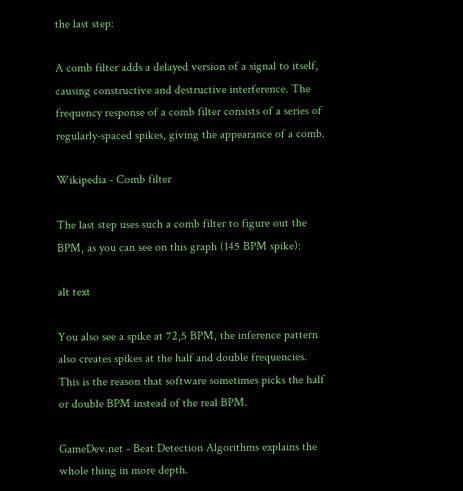the last step:

A comb filter adds a delayed version of a signal to itself, causing constructive and destructive interference. The frequency response of a comb filter consists of a series of regularly-spaced spikes, giving the appearance of a comb.

Wikipedia - Comb filter

The last step uses such a comb filter to figure out the BPM, as you can see on this graph (145 BPM spike):

alt text

You also see a spike at 72,5 BPM, the inference pattern also creates spikes at the half and double frequencies. This is the reason that software sometimes picks the half or double BPM instead of the real BPM.

GameDev.net - Beat Detection Algorithms explains the whole thing in more depth.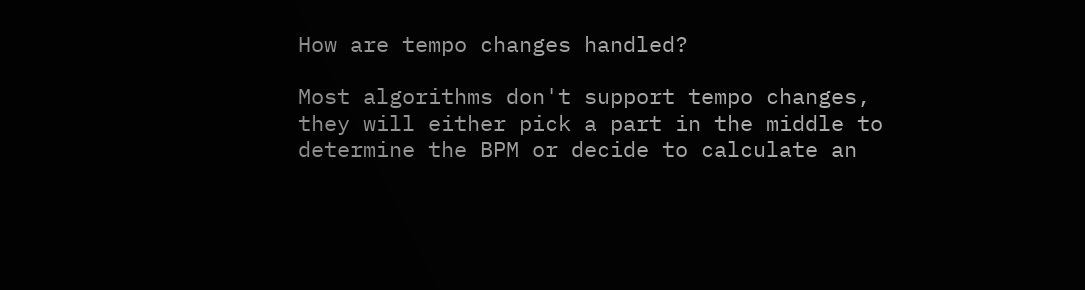How are tempo changes handled?

Most algorithms don't support tempo changes, they will either pick a part in the middle to determine the BPM or decide to calculate an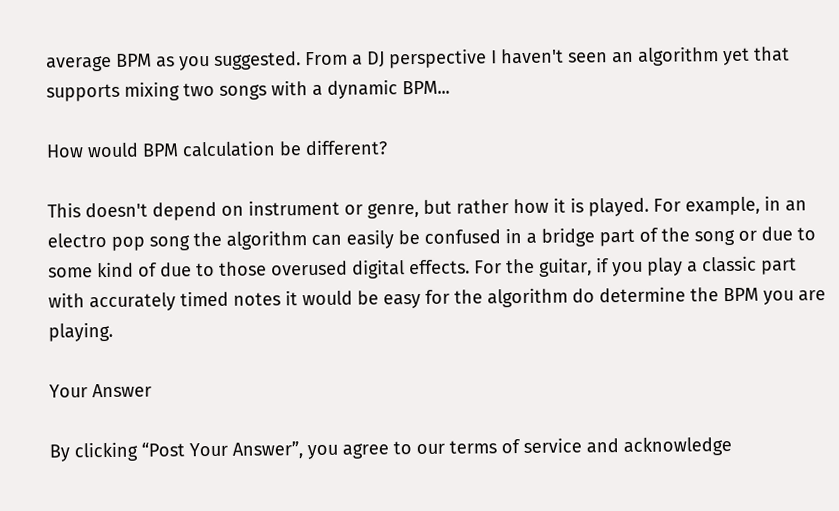average BPM as you suggested. From a DJ perspective I haven't seen an algorithm yet that supports mixing two songs with a dynamic BPM...

How would BPM calculation be different?

This doesn't depend on instrument or genre, but rather how it is played. For example, in an electro pop song the algorithm can easily be confused in a bridge part of the song or due to some kind of due to those overused digital effects. For the guitar, if you play a classic part with accurately timed notes it would be easy for the algorithm do determine the BPM you are playing.

Your Answer

By clicking “Post Your Answer”, you agree to our terms of service and acknowledge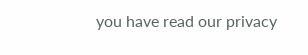you have read our privacy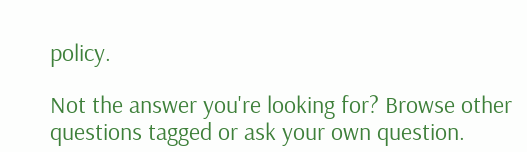policy.

Not the answer you're looking for? Browse other questions tagged or ask your own question.